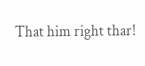That him right thar!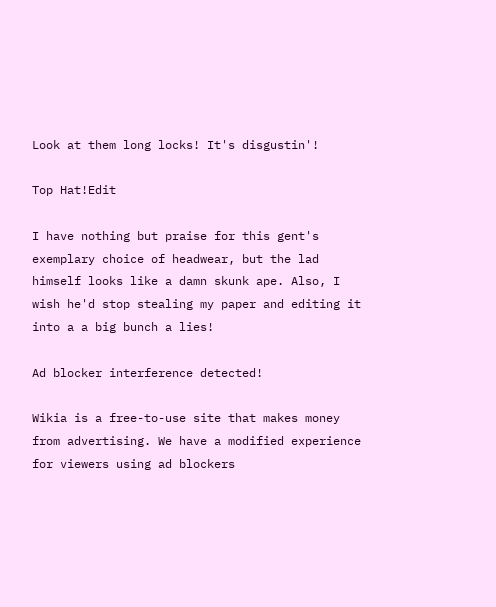Look at them long locks! It's disgustin'!

Top Hat!Edit

I have nothing but praise for this gent's exemplary choice of headwear, but the lad himself looks like a damn skunk ape. Also, I wish he'd stop stealing my paper and editing it into a a big bunch a lies!

Ad blocker interference detected!

Wikia is a free-to-use site that makes money from advertising. We have a modified experience for viewers using ad blockers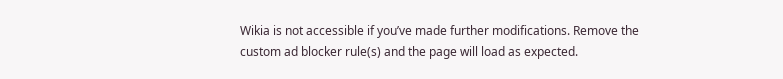Wikia is not accessible if you’ve made further modifications. Remove the custom ad blocker rule(s) and the page will load as expected.